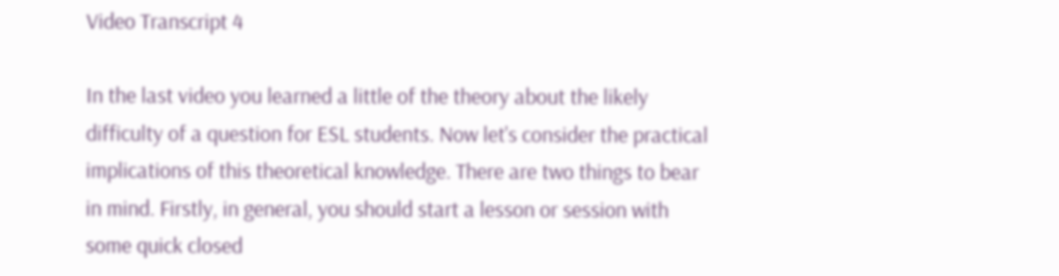Video Transcript 4

In the last video you learned a little of the theory about the likely difficulty of a question for ESL students. Now let's consider the practical implications of this theoretical knowledge. There are two things to bear in mind. Firstly, in general, you should start a lesson or session with some quick closed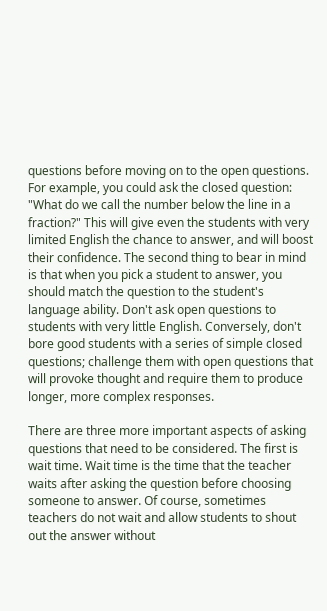questions before moving on to the open questions. For example, you could ask the closed question: "What do we call the number below the line in a fraction?" This will give even the students with very limited English the chance to answer, and will boost their confidence. The second thing to bear in mind is that when you pick a student to answer, you should match the question to the student's language ability. Don't ask open questions to students with very little English. Conversely, don't bore good students with a series of simple closed questions; challenge them with open questions that will provoke thought and require them to produce longer, more complex responses.

There are three more important aspects of asking questions that need to be considered. The first is wait time. Wait time is the time that the teacher waits after asking the question before choosing someone to answer. Of course, sometimes teachers do not wait and allow students to shout out the answer without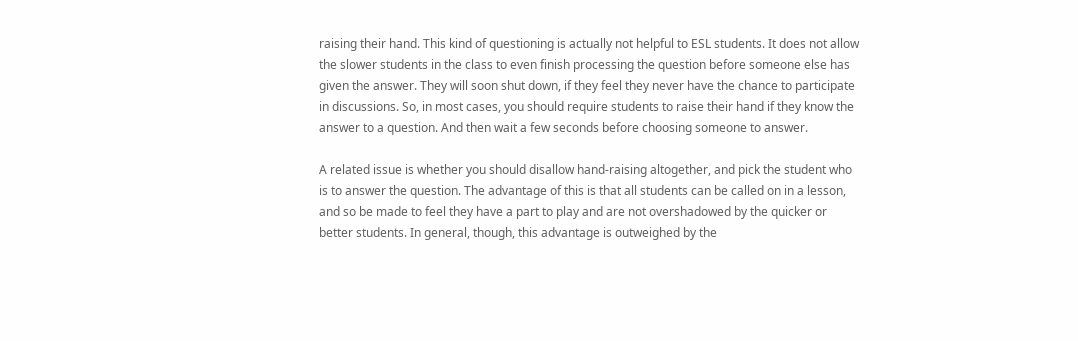raising their hand. This kind of questioning is actually not helpful to ESL students. It does not allow the slower students in the class to even finish processing the question before someone else has given the answer. They will soon shut down, if they feel they never have the chance to participate in discussions. So, in most cases, you should require students to raise their hand if they know the answer to a question. And then wait a few seconds before choosing someone to answer.

A related issue is whether you should disallow hand-raising altogether, and pick the student who is to answer the question. The advantage of this is that all students can be called on in a lesson, and so be made to feel they have a part to play and are not overshadowed by the quicker or better students. In general, though, this advantage is outweighed by the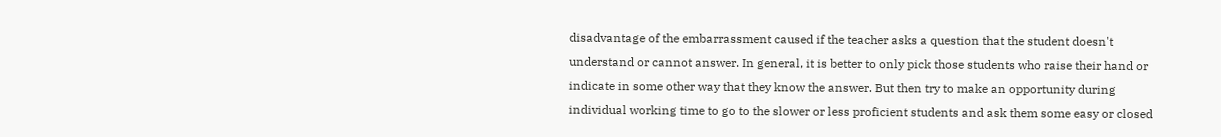disadvantage of the embarrassment caused if the teacher asks a question that the student doesn't understand or cannot answer. In general, it is better to only pick those students who raise their hand or indicate in some other way that they know the answer. But then try to make an opportunity during individual working time to go to the slower or less proficient students and ask them some easy or closed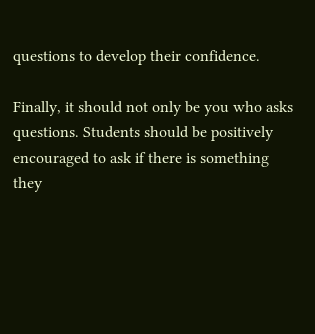questions to develop their confidence.

Finally, it should not only be you who asks questions. Students should be positively encouraged to ask if there is something they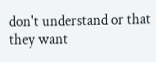don't understand or that they want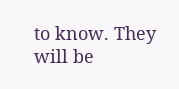to know. They will be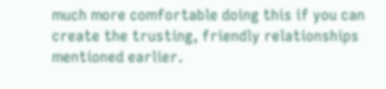much more comfortable doing this if you can create the trusting, friendly relationships mentioned earlier.